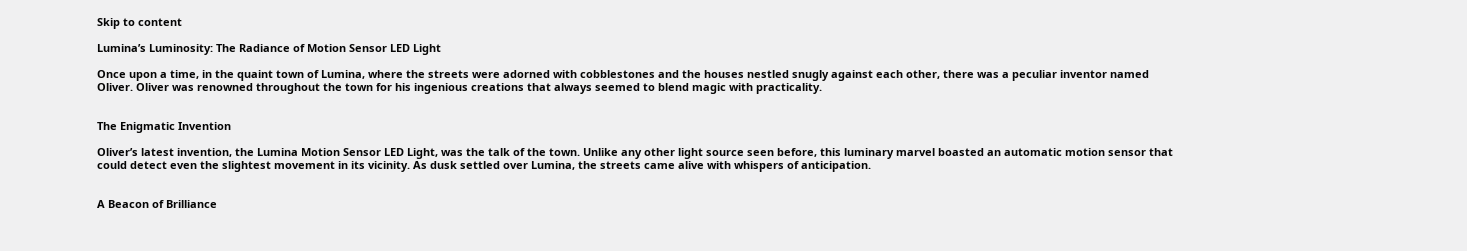Skip to content

Lumina’s Luminosity: The Radiance of Motion Sensor LED Light

Once upon a time, in the quaint town of Lumina, where the streets were adorned with cobblestones and the houses nestled snugly against each other, there was a peculiar inventor named Oliver. Oliver was renowned throughout the town for his ingenious creations that always seemed to blend magic with practicality.


The Enigmatic Invention

Oliver’s latest invention, the Lumina Motion Sensor LED Light, was the talk of the town. Unlike any other light source seen before, this luminary marvel boasted an automatic motion sensor that could detect even the slightest movement in its vicinity. As dusk settled over Lumina, the streets came alive with whispers of anticipation.


A Beacon of Brilliance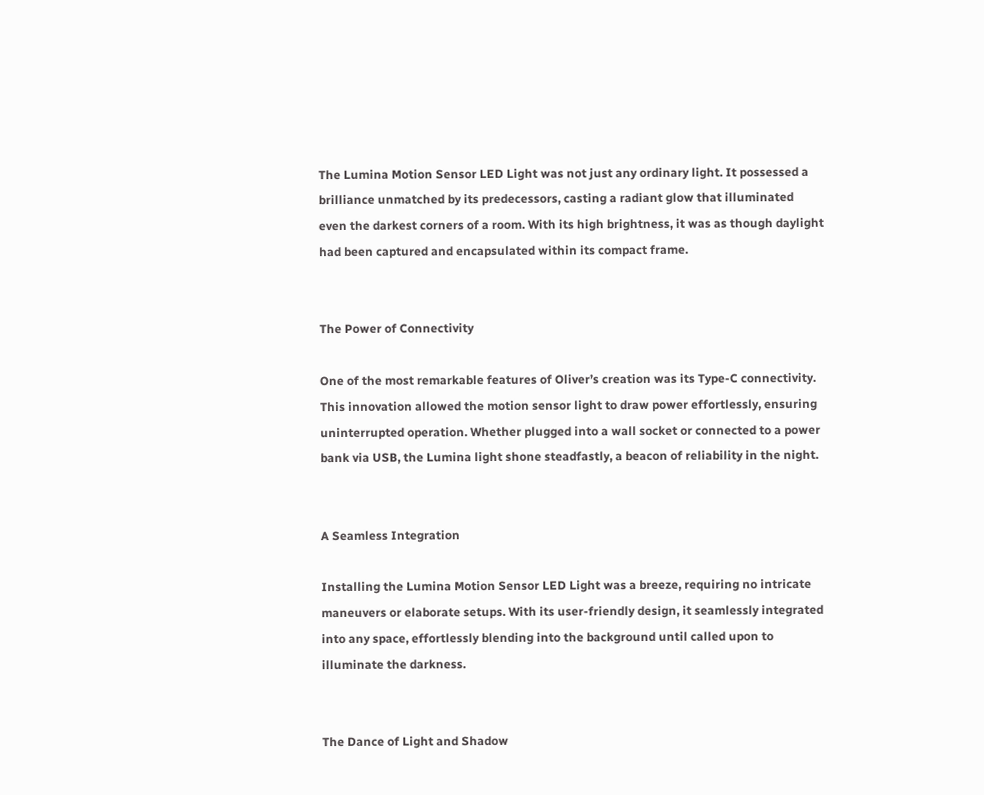The Lumina Motion Sensor LED Light was not just any ordinary light. It possessed a brilliance unmatched by its predecessors, casting a radiant glow that illuminated even the darkest corners of a room. With its high brightness, it was as though daylight had been captured and encapsulated within its compact frame.


The Power of Connectivity

One of the most remarkable features of Oliver’s creation was its Type-C connectivity. This innovation allowed the motion sensor light to draw power effortlessly, ensuring uninterrupted operation. Whether plugged into a wall socket or connected to a power bank via USB, the Lumina light shone steadfastly, a beacon of reliability in the night.


A Seamless Integration

Installing the Lumina Motion Sensor LED Light was a breeze, requiring no intricate maneuvers or elaborate setups. With its user-friendly design, it seamlessly integrated into any space, effortlessly blending into the background until called upon to illuminate the darkness.


The Dance of Light and Shadow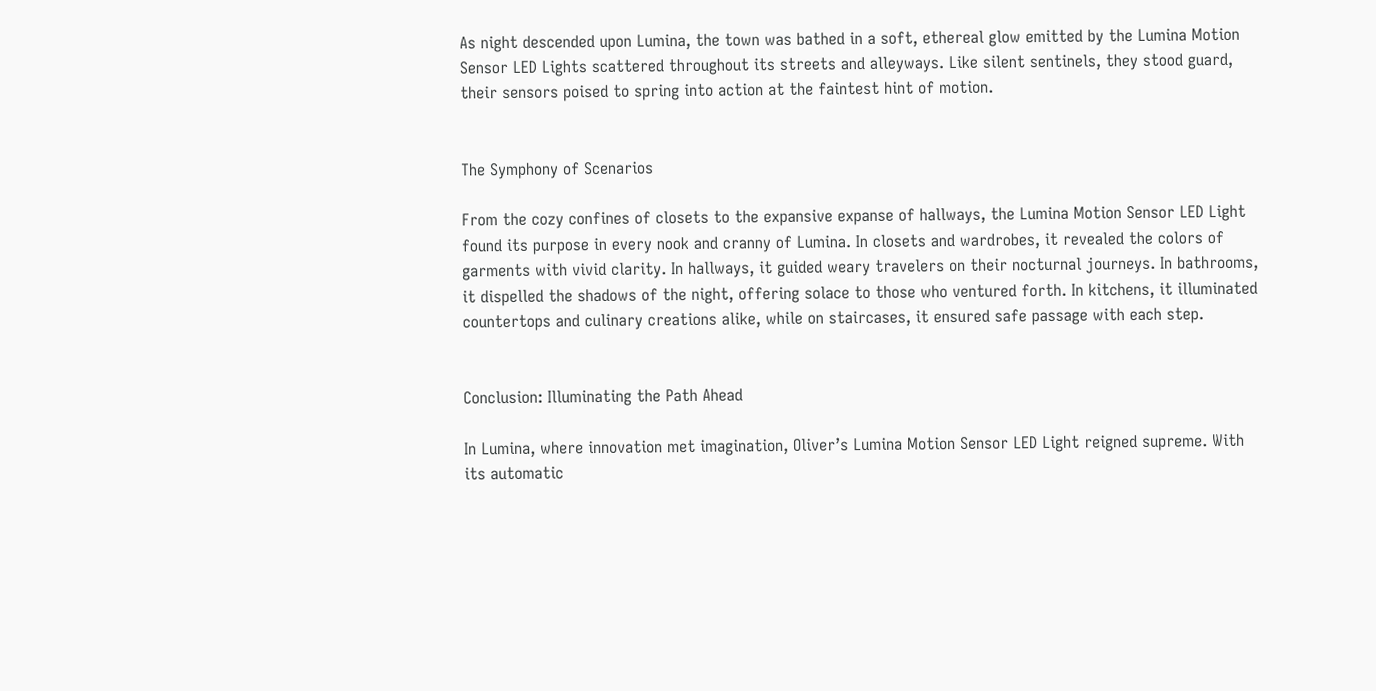As night descended upon Lumina, the town was bathed in a soft, ethereal glow emitted by the Lumina Motion Sensor LED Lights scattered throughout its streets and alleyways. Like silent sentinels, they stood guard, their sensors poised to spring into action at the faintest hint of motion.


The Symphony of Scenarios

From the cozy confines of closets to the expansive expanse of hallways, the Lumina Motion Sensor LED Light found its purpose in every nook and cranny of Lumina. In closets and wardrobes, it revealed the colors of garments with vivid clarity. In hallways, it guided weary travelers on their nocturnal journeys. In bathrooms, it dispelled the shadows of the night, offering solace to those who ventured forth. In kitchens, it illuminated countertops and culinary creations alike, while on staircases, it ensured safe passage with each step.


Conclusion: Illuminating the Path Ahead

In Lumina, where innovation met imagination, Oliver’s Lumina Motion Sensor LED Light reigned supreme. With its automatic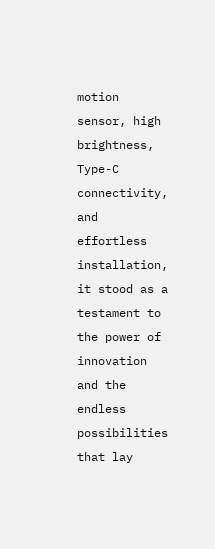motion sensor, high brightness, Type-C connectivity, and effortless installation, it stood as a testament to the power of innovation and the endless possibilities that lay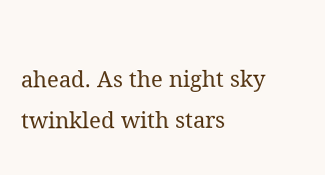ahead. As the night sky twinkled with stars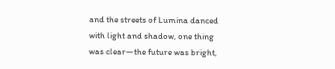and the streets of Lumina danced with light and shadow, one thing was clear—the future was bright,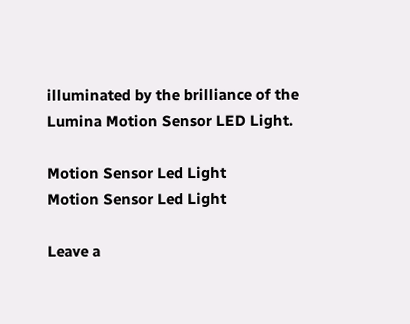illuminated by the brilliance of the Lumina Motion Sensor LED Light.

Motion Sensor Led Light
Motion Sensor Led Light

Leave a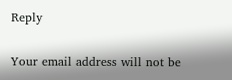Reply

Your email address will not be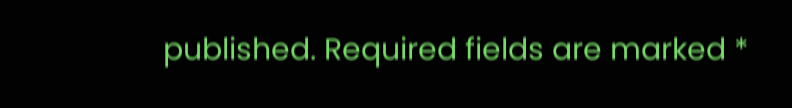published. Required fields are marked *